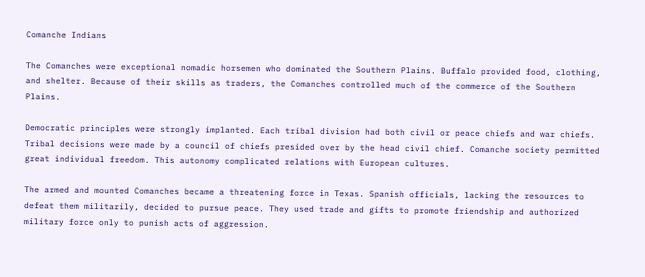Comanche Indians

The Comanches were exceptional nomadic horsemen who dominated the Southern Plains. Buffalo provided food, clothing, and shelter. Because of their skills as traders, the Comanches controlled much of the commerce of the Southern Plains.

Democratic principles were strongly implanted. Each tribal division had both civil or peace chiefs and war chiefs. Tribal decisions were made by a council of chiefs presided over by the head civil chief. Comanche society permitted great individual freedom. This autonomy complicated relations with European cultures.

The armed and mounted Comanches became a threatening force in Texas. Spanish officials, lacking the resources to defeat them militarily, decided to pursue peace. They used trade and gifts to promote friendship and authorized military force only to punish acts of aggression.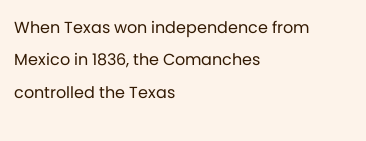When Texas won independence from Mexico in 1836, the Comanches controlled the Texas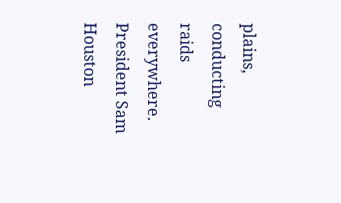plains, conducting raids everywhere. President Sam Houston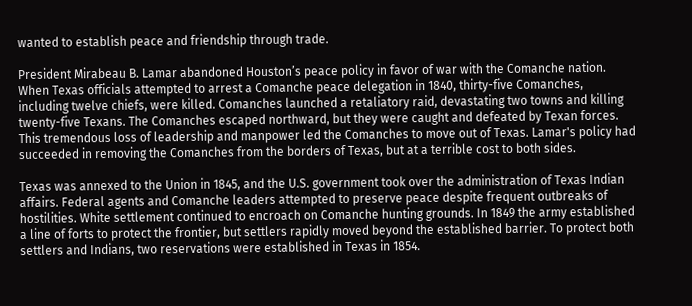wanted to establish peace and friendship through trade.

President Mirabeau B. Lamar abandoned Houston’s peace policy in favor of war with the Comanche nation. When Texas officials attempted to arrest a Comanche peace delegation in 1840, thirty-five Comanches, including twelve chiefs, were killed. Comanches launched a retaliatory raid, devastating two towns and killing twenty-five Texans. The Comanches escaped northward, but they were caught and defeated by Texan forces. This tremendous loss of leadership and manpower led the Comanches to move out of Texas. Lamar's policy had succeeded in removing the Comanches from the borders of Texas, but at a terrible cost to both sides.

Texas was annexed to the Union in 1845, and the U.S. government took over the administration of Texas Indian affairs. Federal agents and Comanche leaders attempted to preserve peace despite frequent outbreaks of hostilities. White settlement continued to encroach on Comanche hunting grounds. In 1849 the army established a line of forts to protect the frontier, but settlers rapidly moved beyond the established barrier. To protect both settlers and Indians, two reservations were established in Texas in 1854.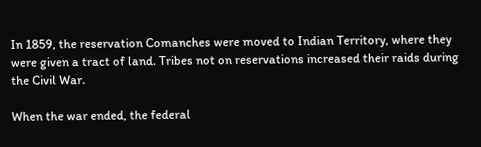In 1859, the reservation Comanches were moved to Indian Territory, where they were given a tract of land. Tribes not on reservations increased their raids during the Civil War.

When the war ended, the federal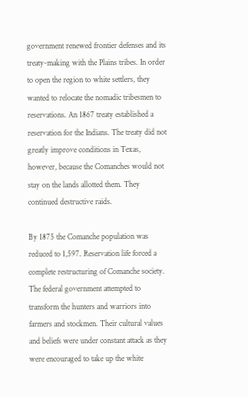government renewed frontier defenses and its treaty-making with the Plains tribes. In order to open the region to white settlers, they wanted to relocate the nomadic tribesmen to reservations. An 1867 treaty established a reservation for the Indians. The treaty did not greatly improve conditions in Texas, however, because the Comanches would not stay on the lands allotted them. They continued destructive raids.

By 1875 the Comanche population was reduced to 1,597. Reservation life forced a complete restructuring of Comanche society. The federal government attempted to transform the hunters and warriors into farmers and stockmen. Their cultural values and beliefs were under constant attack as they were encouraged to take up the white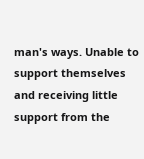man's ways. Unable to support themselves and receiving little support from the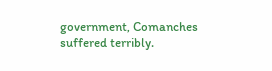government, Comanches suffered terribly.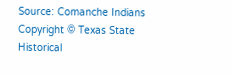Source: Comanche Indians
Copyright © Texas State Historical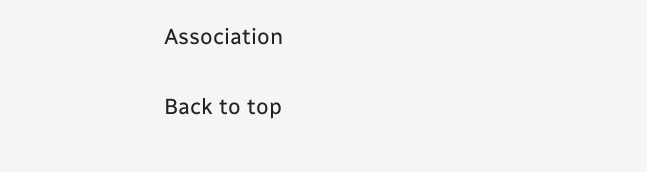Association

Back to top